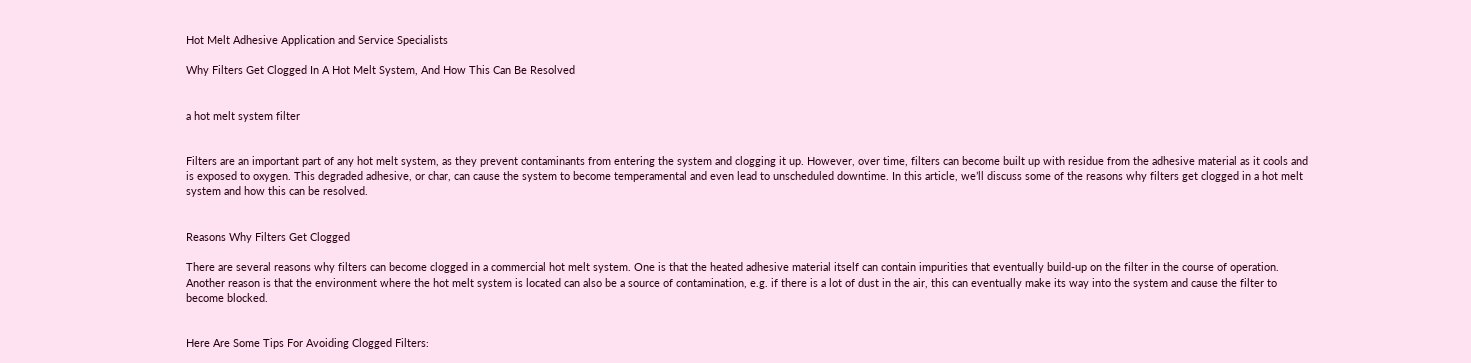Hot Melt Adhesive Application and Service Specialists

Why Filters Get Clogged In A Hot Melt System, And How This Can Be Resolved


a hot melt system filter


Filters are an important part of any hot melt system, as they prevent contaminants from entering the system and clogging it up. However, over time, filters can become built up with residue from the adhesive material as it cools and is exposed to oxygen. This degraded adhesive, or char, can cause the system to become temperamental and even lead to unscheduled downtime. In this article, we’ll discuss some of the reasons why filters get clogged in a hot melt system and how this can be resolved.


Reasons Why Filters Get Clogged

There are several reasons why filters can become clogged in a commercial hot melt system. One is that the heated adhesive material itself can contain impurities that eventually build-up on the filter in the course of operation. Another reason is that the environment where the hot melt system is located can also be a source of contamination, e.g. if there is a lot of dust in the air, this can eventually make its way into the system and cause the filter to become blocked.


Here Are Some Tips For Avoiding Clogged Filters: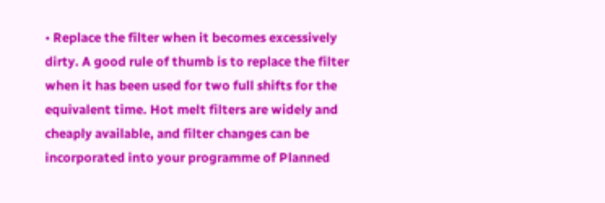• Replace the filter when it becomes excessively dirty. A good rule of thumb is to replace the filter when it has been used for two full shifts for the equivalent time. Hot melt filters are widely and cheaply available, and filter changes can be incorporated into your programme of Planned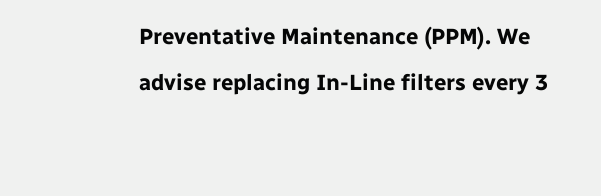Preventative Maintenance (PPM). We advise replacing In-Line filters every 3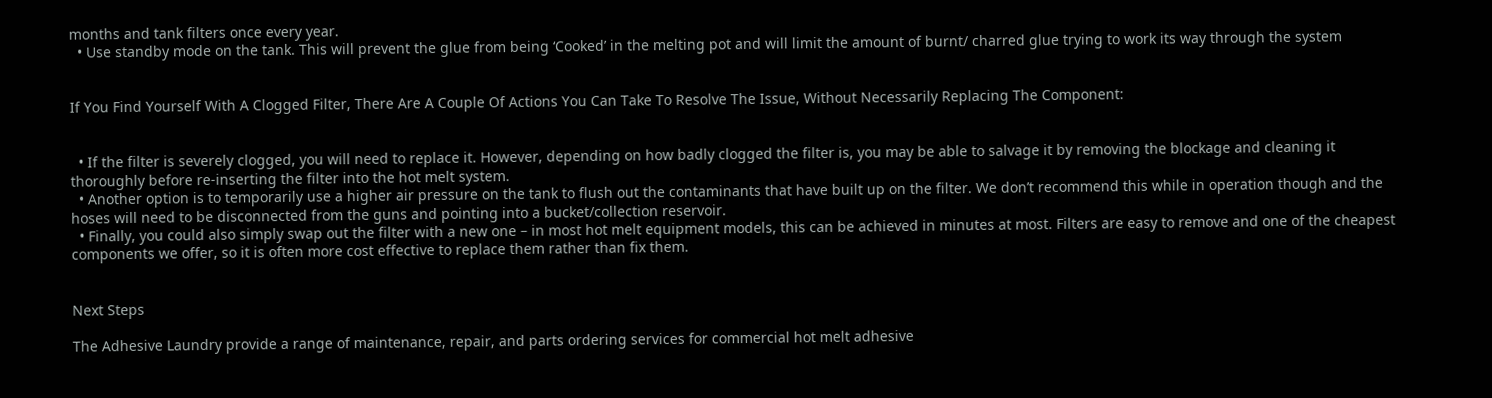months and tank filters once every year.
  • Use standby mode on the tank. This will prevent the glue from being ‘Cooked’ in the melting pot and will limit the amount of burnt/ charred glue trying to work its way through the system


If You Find Yourself With A Clogged Filter, There Are A Couple Of Actions You Can Take To Resolve The Issue, Without Necessarily Replacing The Component:


  • If the filter is severely clogged, you will need to replace it. However, depending on how badly clogged the filter is, you may be able to salvage it by removing the blockage and cleaning it thoroughly before re-inserting the filter into the hot melt system.
  • Another option is to temporarily use a higher air pressure on the tank to flush out the contaminants that have built up on the filter. We don’t recommend this while in operation though and the hoses will need to be disconnected from the guns and pointing into a bucket/collection reservoir.
  • Finally, you could also simply swap out the filter with a new one – in most hot melt equipment models, this can be achieved in minutes at most. Filters are easy to remove and one of the cheapest components we offer, so it is often more cost effective to replace them rather than fix them.


Next Steps

The Adhesive Laundry provide a range of maintenance, repair, and parts ordering services for commercial hot melt adhesive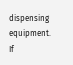dispensing equipment. If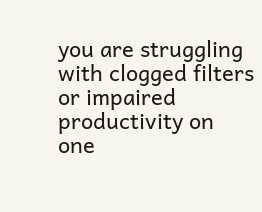you are struggling with clogged filters or impaired productivity on one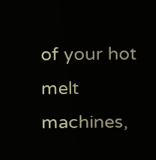of your hot melt machines,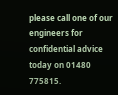please call one of our engineers for confidential advice today on 01480 775815.